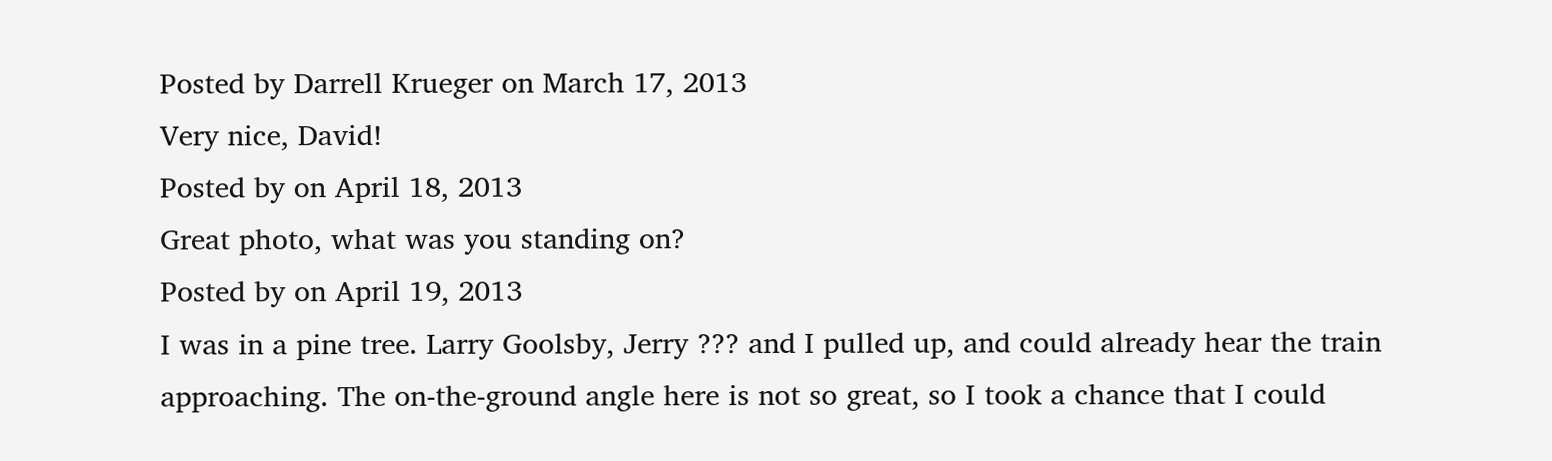Posted by Darrell Krueger on March 17, 2013
Very nice, David!
Posted by on April 18, 2013
Great photo, what was you standing on?
Posted by on April 19, 2013
I was in a pine tree. Larry Goolsby, Jerry ??? and I pulled up, and could already hear the train approaching. The on-the-ground angle here is not so great, so I took a chance that I could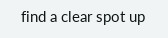find a clear spot up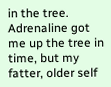in the tree. Adrenaline got me up the tree in time, but my fatter, older self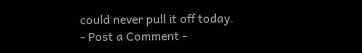could never pull it off today.
- Post a Comment -